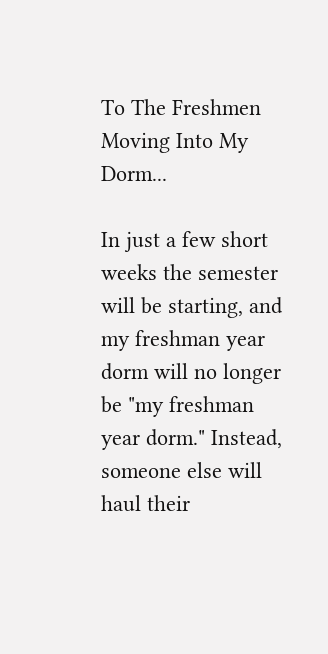To The Freshmen Moving Into My Dorm...

In just a few short weeks the semester will be starting, and my freshman year dorm will no longer be "my freshman year dorm." Instead, someone else will haul their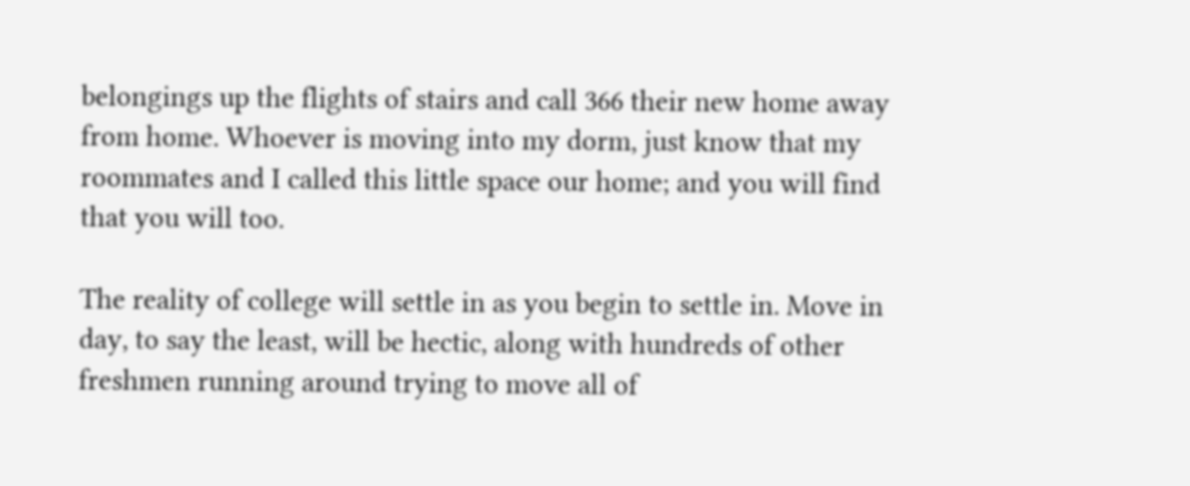belongings up the flights of stairs and call 366 their new home away from home. Whoever is moving into my dorm, just know that my roommates and I called this little space our home; and you will find that you will too.

The reality of college will settle in as you begin to settle in. Move in day, to say the least, will be hectic, along with hundreds of other freshmen running around trying to move all of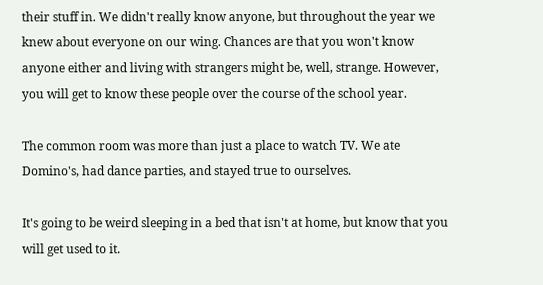their stuff in. We didn't really know anyone, but throughout the year we knew about everyone on our wing. Chances are that you won't know anyone either and living with strangers might be, well, strange. However, you will get to know these people over the course of the school year.

The common room was more than just a place to watch TV. We ate Domino's, had dance parties, and stayed true to ourselves.

It's going to be weird sleeping in a bed that isn't at home, but know that you will get used to it.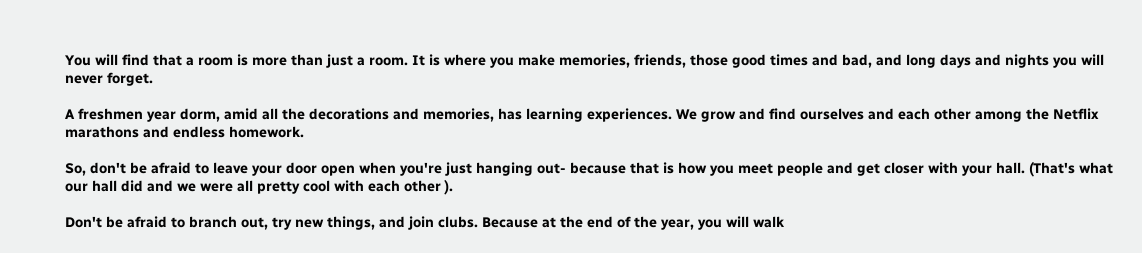You will find that a room is more than just a room. It is where you make memories, friends, those good times and bad, and long days and nights you will never forget.

A freshmen year dorm, amid all the decorations and memories, has learning experiences. We grow and find ourselves and each other among the Netflix marathons and endless homework.

So, don't be afraid to leave your door open when you're just hanging out- because that is how you meet people and get closer with your hall. (That's what our hall did and we were all pretty cool with each other ).

Don't be afraid to branch out, try new things, and join clubs. Because at the end of the year, you will walk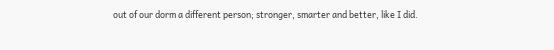out of our dorm a different person; stronger, smarter and better, like I did.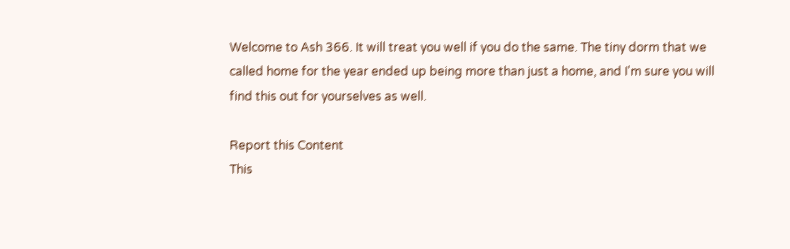Welcome to Ash 366. It will treat you well if you do the same. The tiny dorm that we called home for the year ended up being more than just a home, and I'm sure you will find this out for yourselves as well.

Report this Content
This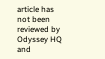article has not been reviewed by Odyssey HQ and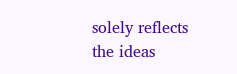solely reflects the ideas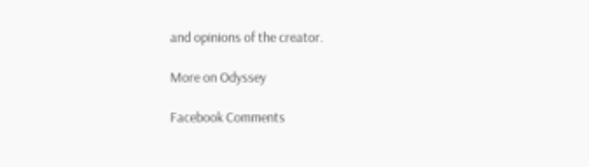and opinions of the creator.

More on Odyssey

Facebook Comments